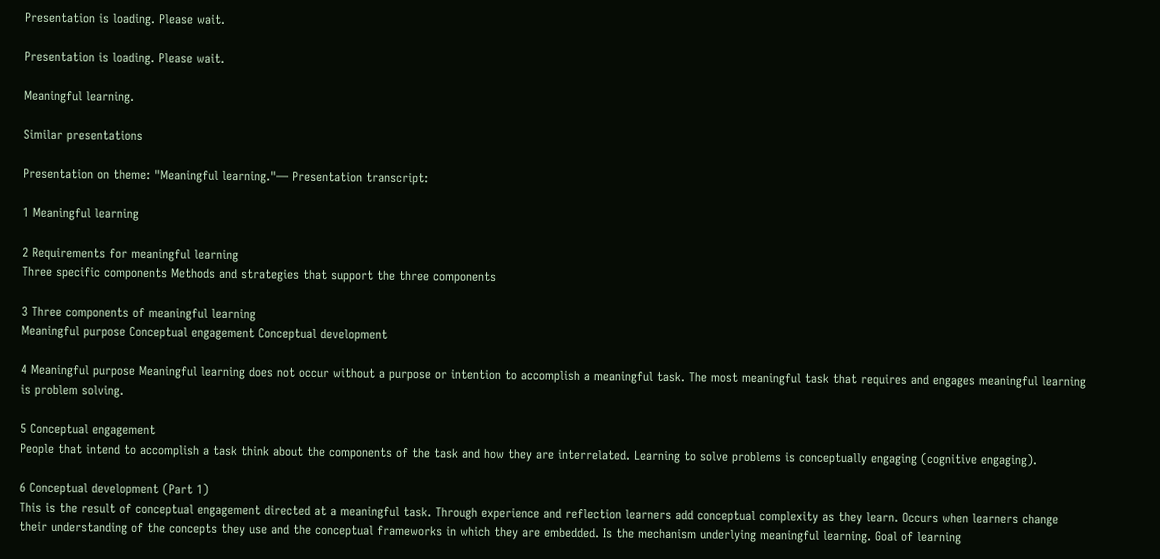Presentation is loading. Please wait.

Presentation is loading. Please wait.

Meaningful learning.

Similar presentations

Presentation on theme: "Meaningful learning."— Presentation transcript:

1 Meaningful learning

2 Requirements for meaningful learning
Three specific components Methods and strategies that support the three components

3 Three components of meaningful learning
Meaningful purpose Conceptual engagement Conceptual development

4 Meaningful purpose Meaningful learning does not occur without a purpose or intention to accomplish a meaningful task. The most meaningful task that requires and engages meaningful learning is problem solving.

5 Conceptual engagement
People that intend to accomplish a task think about the components of the task and how they are interrelated. Learning to solve problems is conceptually engaging (cognitive engaging).

6 Conceptual development (Part 1)
This is the result of conceptual engagement directed at a meaningful task. Through experience and reflection learners add conceptual complexity as they learn. Occurs when learners change their understanding of the concepts they use and the conceptual frameworks in which they are embedded. Is the mechanism underlying meaningful learning. Goal of learning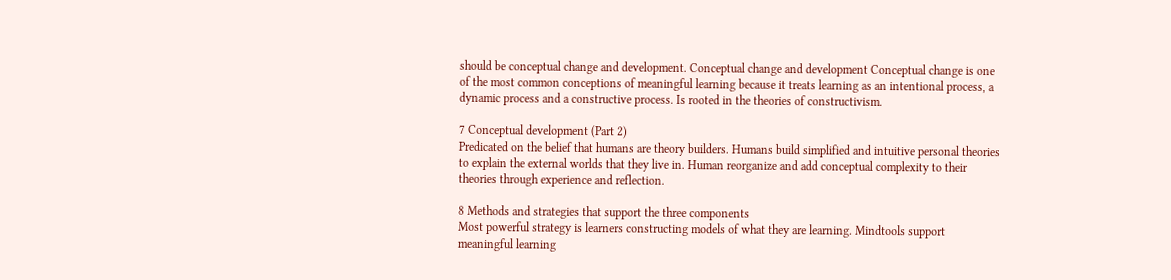should be conceptual change and development. Conceptual change and development Conceptual change is one of the most common conceptions of meaningful learning because it treats learning as an intentional process, a dynamic process and a constructive process. Is rooted in the theories of constructivism.

7 Conceptual development (Part 2)
Predicated on the belief that humans are theory builders. Humans build simplified and intuitive personal theories to explain the external worlds that they live in. Human reorganize and add conceptual complexity to their theories through experience and reflection.

8 Methods and strategies that support the three components
Most powerful strategy is learners constructing models of what they are learning. Mindtools support meaningful learning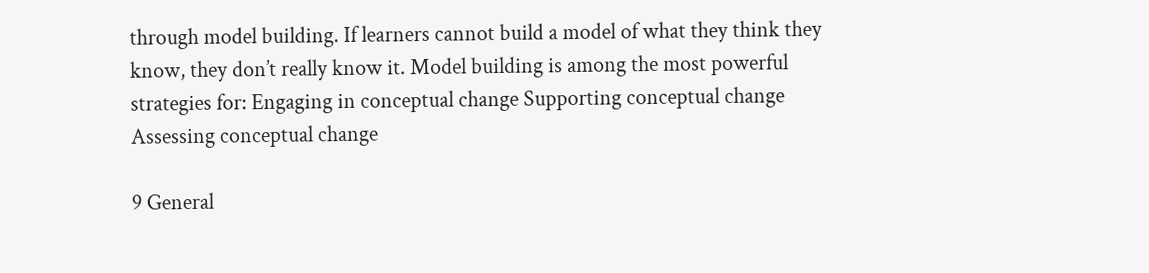through model building. If learners cannot build a model of what they think they know, they don’t really know it. Model building is among the most powerful strategies for: Engaging in conceptual change Supporting conceptual change Assessing conceptual change

9 General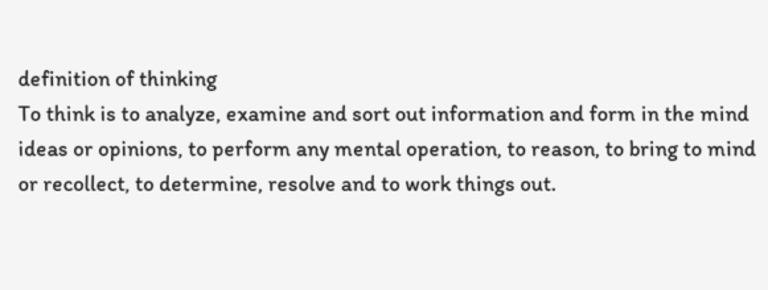definition of thinking
To think is to analyze, examine and sort out information and form in the mind ideas or opinions, to perform any mental operation, to reason, to bring to mind or recollect, to determine, resolve and to work things out.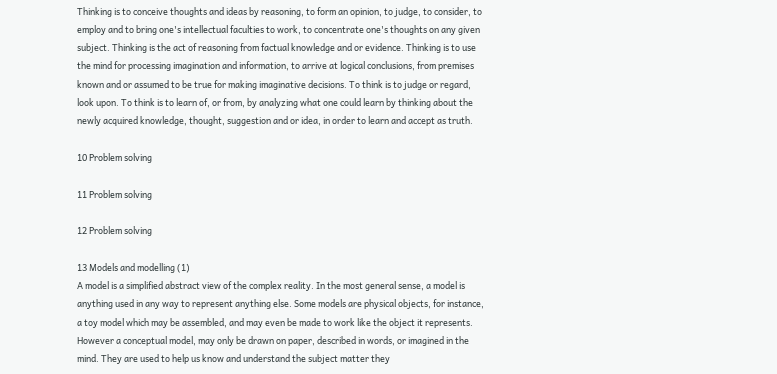Thinking is to conceive thoughts and ideas by reasoning, to form an opinion, to judge, to consider, to employ and to bring one's intellectual faculties to work, to concentrate one's thoughts on any given subject. Thinking is the act of reasoning from factual knowledge and or evidence. Thinking is to use the mind for processing imagination and information, to arrive at logical conclusions, from premises known and or assumed to be true for making imaginative decisions. To think is to judge or regard, look upon. To think is to learn of, or from, by analyzing what one could learn by thinking about the newly acquired knowledge, thought, suggestion and or idea, in order to learn and accept as truth.

10 Problem solving

11 Problem solving

12 Problem solving

13 Models and modelling (1)
A model is a simplified abstract view of the complex reality. In the most general sense, a model is anything used in any way to represent anything else. Some models are physical objects, for instance, a toy model which may be assembled, and may even be made to work like the object it represents. However a conceptual model, may only be drawn on paper, described in words, or imagined in the mind. They are used to help us know and understand the subject matter they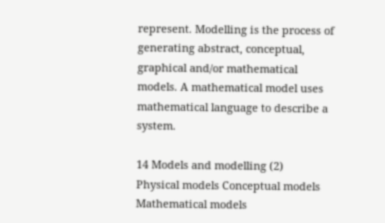represent. Modelling is the process of generating abstract, conceptual, graphical and/or mathematical models. A mathematical model uses mathematical language to describe a system.

14 Models and modelling (2)
Physical models Conceptual models Mathematical models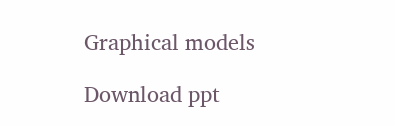Graphical models

Download ppt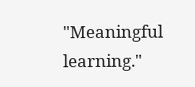"Meaningful learning."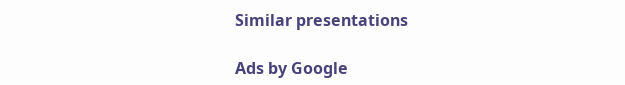Similar presentations

Ads by Google